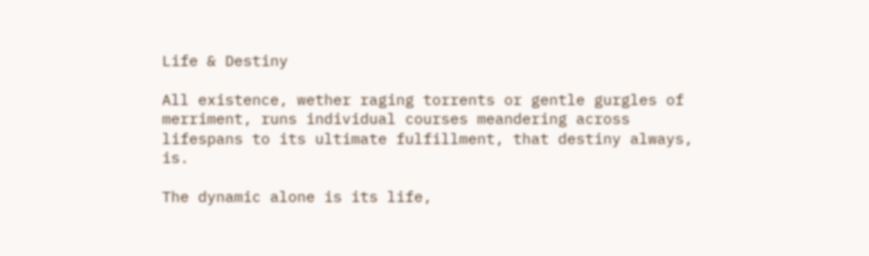Life & Destiny

All existence, wether raging torrents or gentle gurgles of merriment, runs individual courses meandering across lifespans to its ultimate fulfillment, that destiny always, is.

The dynamic alone is its life,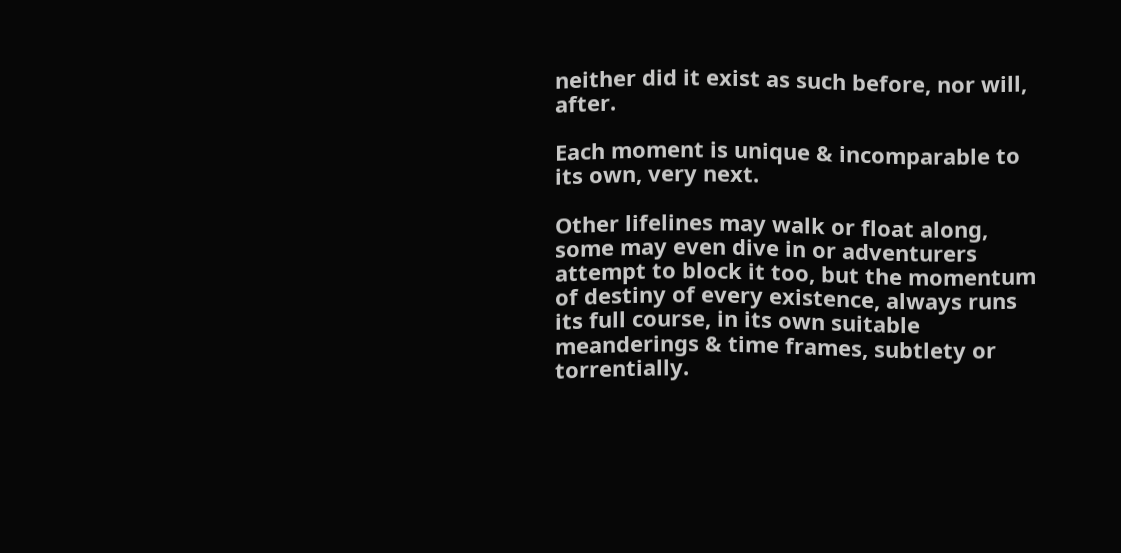neither did it exist as such before, nor will, after.

Each moment is unique & incomparable to its own, very next.

Other lifelines may walk or float along, some may even dive in or adventurers attempt to block it too, but the momentum of destiny of every existence, always runs its full course, in its own suitable meanderings & time frames, subtlety or torrentially.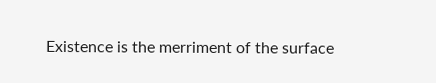Existence is the merriment of the surface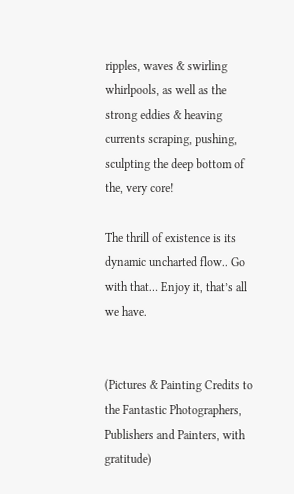ripples, waves & swirling whirlpools, as well as the strong eddies & heaving currents scraping, pushing, sculpting the deep bottom of the, very core!

The thrill of existence is its dynamic uncharted flow.. Go with that… Enjoy it, that’s all we have.


(Pictures & Painting Credits to the Fantastic Photographers, Publishers and Painters, with gratitude)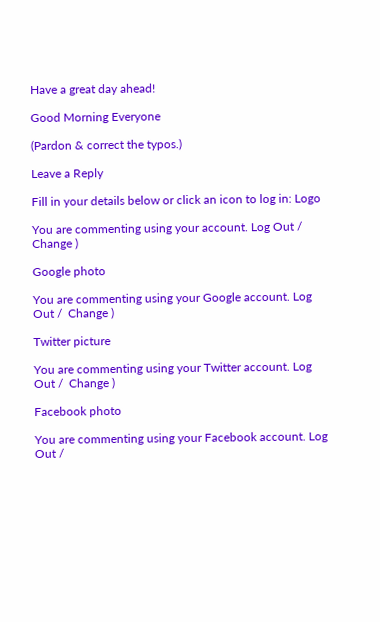Have a great day ahead!

Good Morning Everyone

(Pardon & correct the typos.)

Leave a Reply

Fill in your details below or click an icon to log in: Logo

You are commenting using your account. Log Out /  Change )

Google photo

You are commenting using your Google account. Log Out /  Change )

Twitter picture

You are commenting using your Twitter account. Log Out /  Change )

Facebook photo

You are commenting using your Facebook account. Log Out /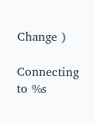Change )

Connecting to %s